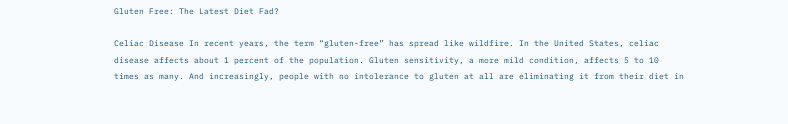Gluten Free: The Latest Diet Fad?

Celiac Disease In recent years, the term “gluten-free” has spread like wildfire. In the United States, celiac disease affects about 1 percent of the population. Gluten sensitivity, a more mild condition, affects 5 to 10 times as many. And increasingly, people with no intolerance to gluten at all are eliminating it from their diet in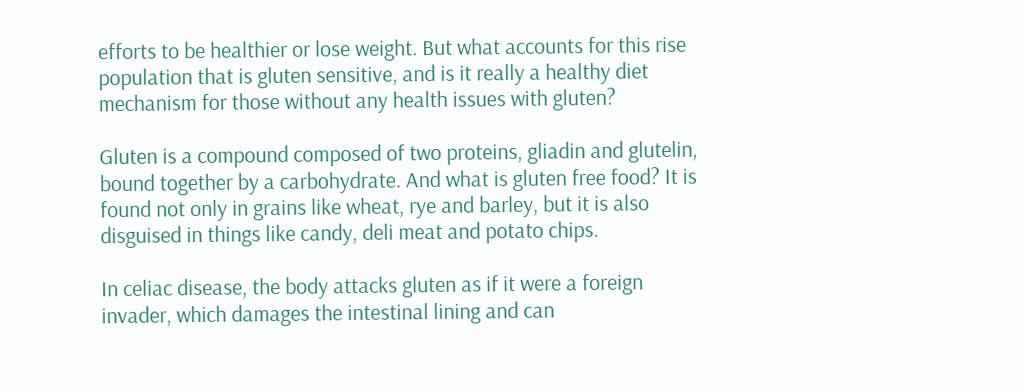efforts to be healthier or lose weight. But what accounts for this rise population that is gluten sensitive, and is it really a healthy diet mechanism for those without any health issues with gluten?

Gluten is a compound composed of two proteins, gliadin and glutelin, bound together by a carbohydrate. And what is gluten free food? It is found not only in grains like wheat, rye and barley, but it is also disguised in things like candy, deli meat and potato chips.

In celiac disease, the body attacks gluten as if it were a foreign invader, which damages the intestinal lining and can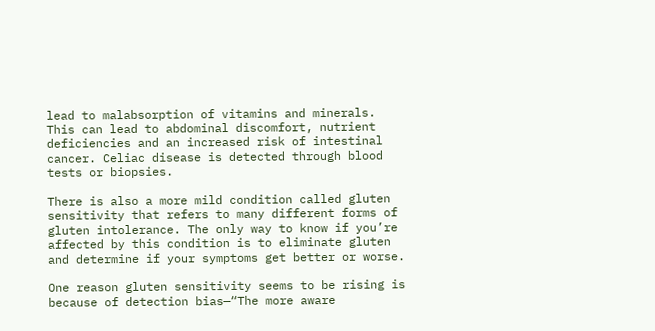lead to malabsorption of vitamins and minerals. This can lead to abdominal discomfort, nutrient deficiencies and an increased risk of intestinal cancer. Celiac disease is detected through blood tests or biopsies.

There is also a more mild condition called gluten sensitivity that refers to many different forms of gluten intolerance. The only way to know if you’re affected by this condition is to eliminate gluten and determine if your symptoms get better or worse.

One reason gluten sensitivity seems to be rising is because of detection bias—“The more aware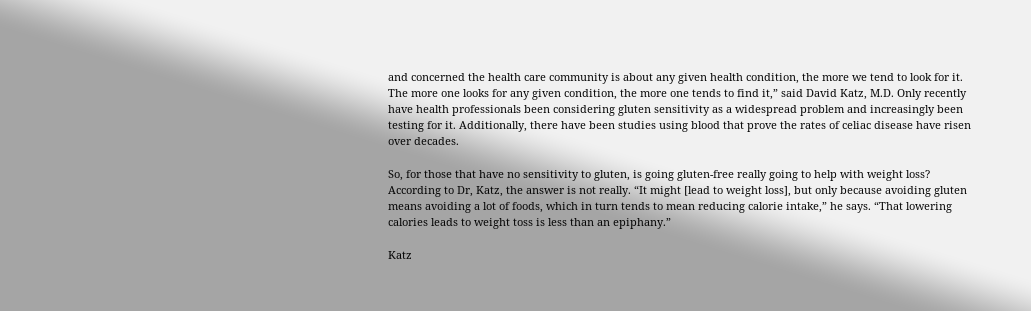and concerned the health care community is about any given health condition, the more we tend to look for it. The more one looks for any given condition, the more one tends to find it,” said David Katz, M.D. Only recently have health professionals been considering gluten sensitivity as a widespread problem and increasingly been testing for it. Additionally, there have been studies using blood that prove the rates of celiac disease have risen over decades.

So, for those that have no sensitivity to gluten, is going gluten-free really going to help with weight loss? According to Dr, Katz, the answer is not really. “It might [lead to weight loss], but only because avoiding gluten means avoiding a lot of foods, which in turn tends to mean reducing calorie intake,” he says. “That lowering calories leads to weight toss is less than an epiphany.”

Katz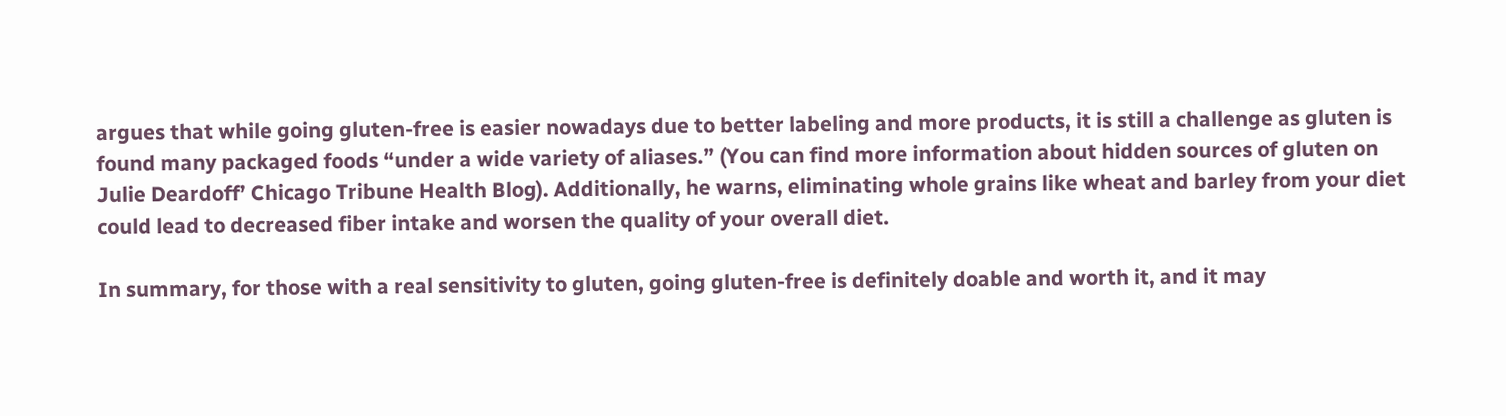argues that while going gluten-free is easier nowadays due to better labeling and more products, it is still a challenge as gluten is found many packaged foods “under a wide variety of aliases.” (You can find more information about hidden sources of gluten on Julie Deardoff’ Chicago Tribune Health Blog). Additionally, he warns, eliminating whole grains like wheat and barley from your diet could lead to decreased fiber intake and worsen the quality of your overall diet.

In summary, for those with a real sensitivity to gluten, going gluten-free is definitely doable and worth it, and it may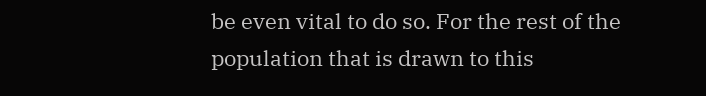be even vital to do so. For the rest of the population that is drawn to this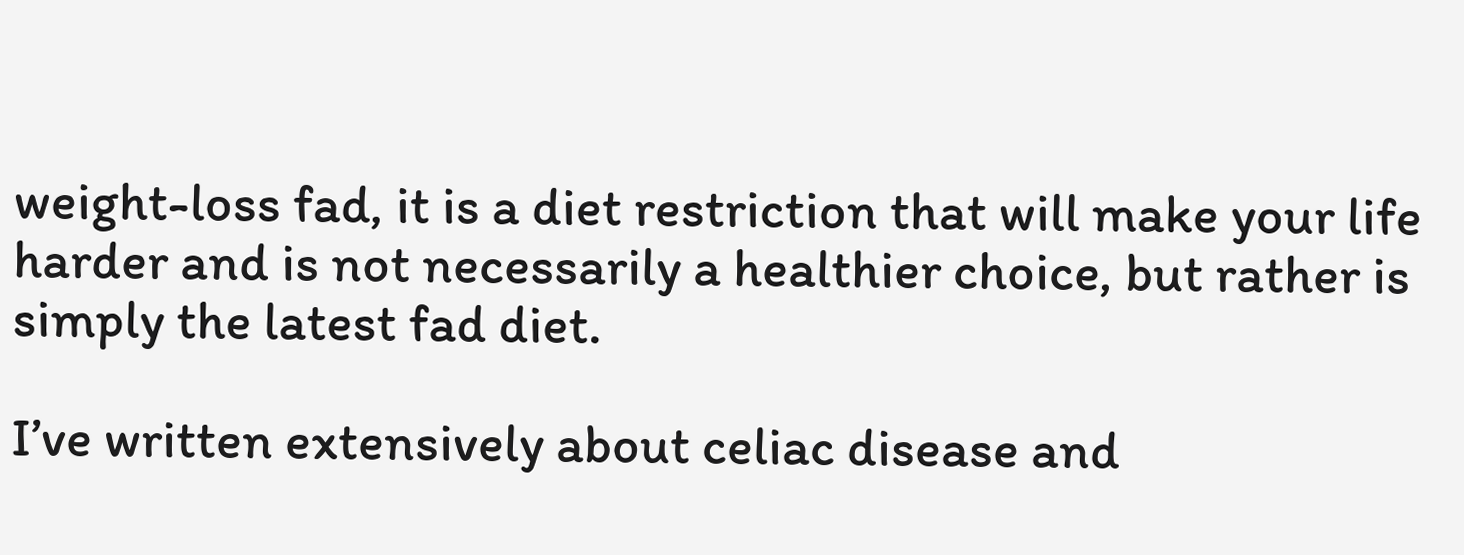weight-loss fad, it is a diet restriction that will make your life harder and is not necessarily a healthier choice, but rather is simply the latest fad diet.

I’ve written extensively about celiac disease and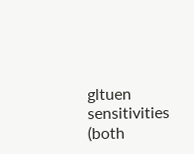gltuen sensitivities (both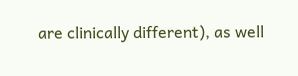are clinically different), as well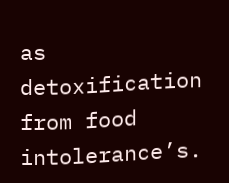as detoxification from food intolerance’s.